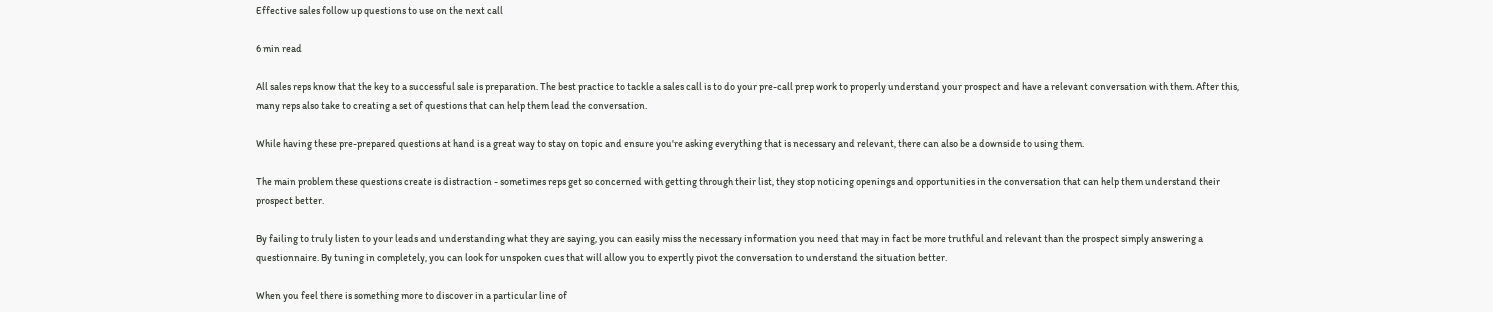Effective sales follow up questions to use on the next call

6 min read

All sales reps know that the key to a successful sale is preparation. The best practice to tackle a sales call is to do your pre-call prep work to properly understand your prospect and have a relevant conversation with them. After this, many reps also take to creating a set of questions that can help them lead the conversation.

While having these pre-prepared questions at hand is a great way to stay on topic and ensure you're asking everything that is necessary and relevant, there can also be a downside to using them.

The main problem these questions create is distraction - sometimes reps get so concerned with getting through their list, they stop noticing openings and opportunities in the conversation that can help them understand their prospect better.

By failing to truly listen to your leads and understanding what they are saying, you can easily miss the necessary information you need that may in fact be more truthful and relevant than the prospect simply answering a questionnaire. By tuning in completely, you can look for unspoken cues that will allow you to expertly pivot the conversation to understand the situation better.

When you feel there is something more to discover in a particular line of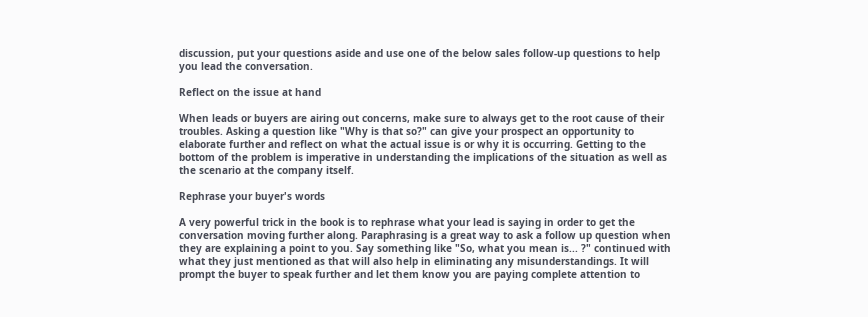discussion, put your questions aside and use one of the below sales follow-up questions to help you lead the conversation.

Reflect on the issue at hand

When leads or buyers are airing out concerns, make sure to always get to the root cause of their troubles. Asking a question like "Why is that so?" can give your prospect an opportunity to elaborate further and reflect on what the actual issue is or why it is occurring. Getting to the bottom of the problem is imperative in understanding the implications of the situation as well as the scenario at the company itself.

Rephrase your buyer's words

A very powerful trick in the book is to rephrase what your lead is saying in order to get the conversation moving further along. Paraphrasing is a great way to ask a follow up question when they are explaining a point to you. Say something like "So, what you mean is... ?" continued with what they just mentioned as that will also help in eliminating any misunderstandings. It will prompt the buyer to speak further and let them know you are paying complete attention to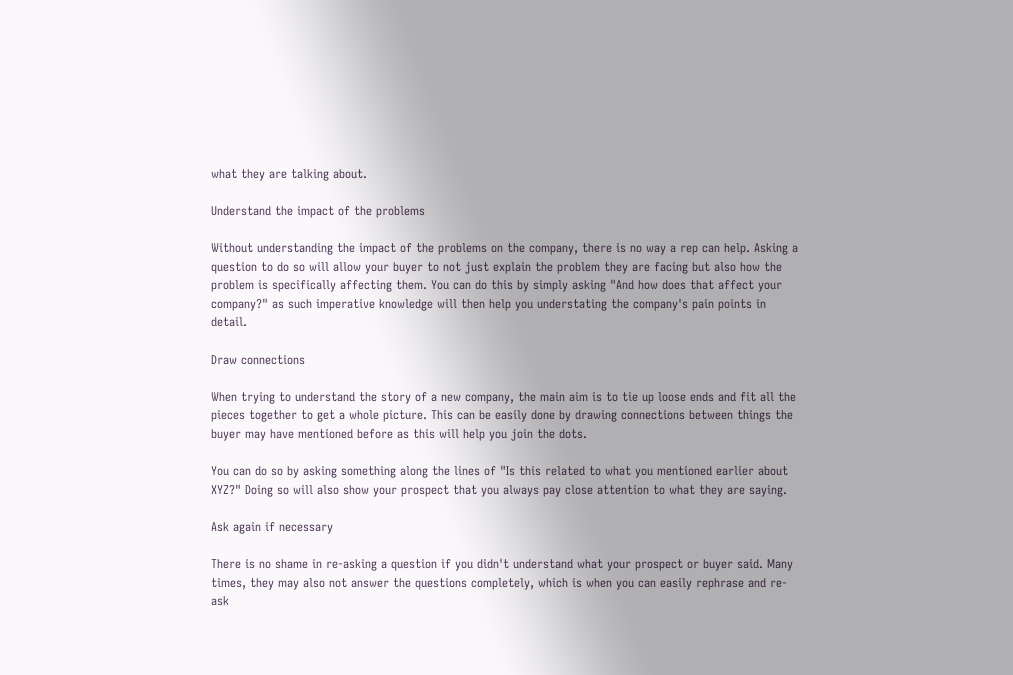what they are talking about.

Understand the impact of the problems

Without understanding the impact of the problems on the company, there is no way a rep can help. Asking a question to do so will allow your buyer to not just explain the problem they are facing but also how the problem is specifically affecting them. You can do this by simply asking "And how does that affect your company?" as such imperative knowledge will then help you understating the company's pain points in detail.

Draw connections

When trying to understand the story of a new company, the main aim is to tie up loose ends and fit all the pieces together to get a whole picture. This can be easily done by drawing connections between things the buyer may have mentioned before as this will help you join the dots.

You can do so by asking something along the lines of "Is this related to what you mentioned earlier about XYZ?" Doing so will also show your prospect that you always pay close attention to what they are saying.

Ask again if necessary

There is no shame in re-asking a question if you didn't understand what your prospect or buyer said. Many times, they may also not answer the questions completely, which is when you can easily rephrase and re-ask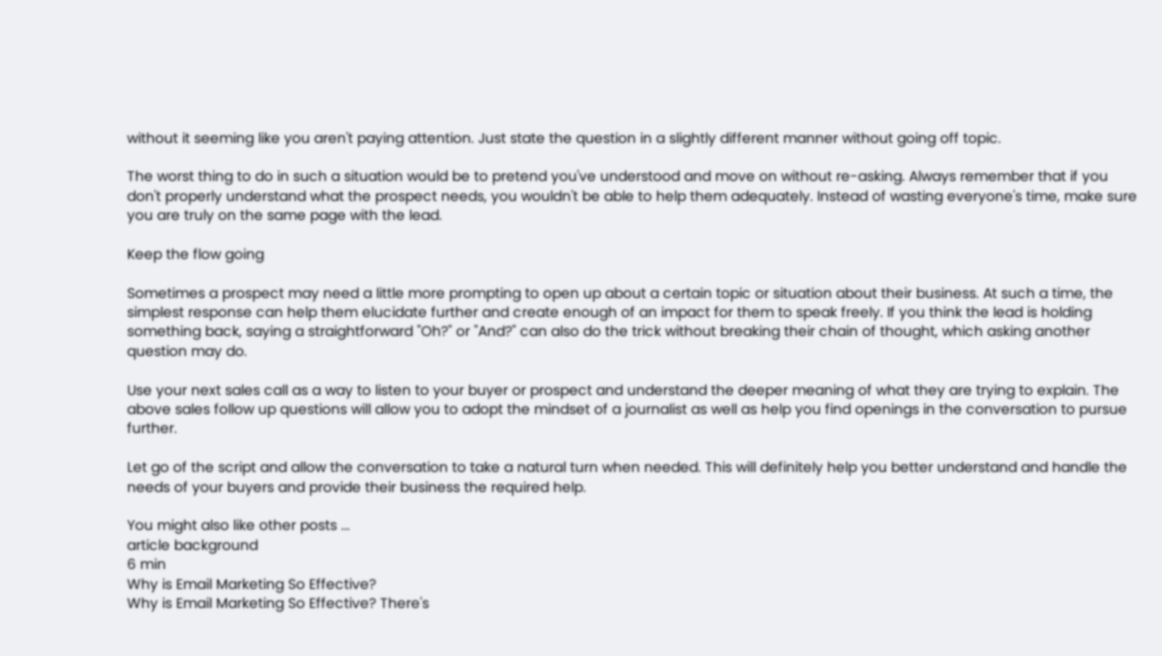without it seeming like you aren't paying attention. Just state the question in a slightly different manner without going off topic.

The worst thing to do in such a situation would be to pretend you've understood and move on without re-asking. Always remember that if you don't properly understand what the prospect needs, you wouldn't be able to help them adequately. Instead of wasting everyone's time, make sure you are truly on the same page with the lead.

Keep the flow going

Sometimes a prospect may need a little more prompting to open up about a certain topic or situation about their business. At such a time, the simplest response can help them elucidate further and create enough of an impact for them to speak freely. If you think the lead is holding something back, saying a straightforward "Oh?" or "And?" can also do the trick without breaking their chain of thought, which asking another question may do.

Use your next sales call as a way to listen to your buyer or prospect and understand the deeper meaning of what they are trying to explain. The above sales follow up questions will allow you to adopt the mindset of a journalist as well as help you find openings in the conversation to pursue further.

Let go of the script and allow the conversation to take a natural turn when needed. This will definitely help you better understand and handle the needs of your buyers and provide their business the required help.

You might also like other posts ...
article background
6 min
Why is Email Marketing So Effective?
Why is Email Marketing So Effective? There's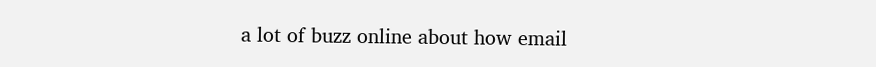a lot of buzz online about how email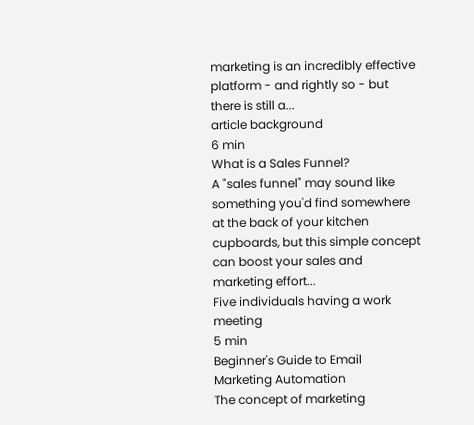marketing is an incredibly effective platform - and rightly so - but there is still a...
article background
6 min
What is a Sales Funnel?
A "sales funnel" may sound like something you'd find somewhere at the back of your kitchen cupboards, but this simple concept can boost your sales and marketing effort...
Five individuals having a work meeting
5 min
Beginner's Guide to Email Marketing Automation
The concept of marketing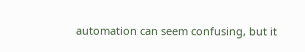automation can seem confusing, but it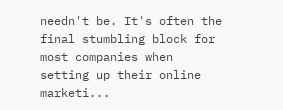needn't be. It's often the final stumbling block for most companies when setting up their online marketi...